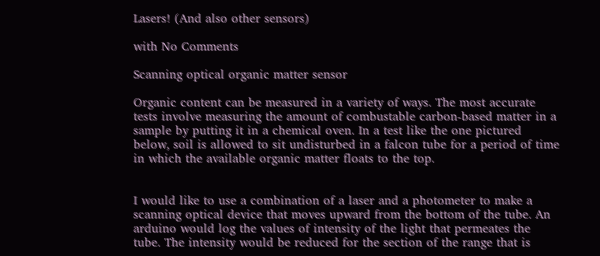Lasers! (And also other sensors)

with No Comments

Scanning optical organic matter sensor

Organic content can be measured in a variety of ways. The most accurate tests involve measuring the amount of combustable carbon-based matter in a sample by putting it in a chemical oven. In a test like the one pictured below, soil is allowed to sit undisturbed in a falcon tube for a period of time in which the available organic matter floats to the top.


I would like to use a combination of a laser and a photometer to make a scanning optical device that moves upward from the bottom of the tube. An arduino would log the values of intensity of the light that permeates the tube. The intensity would be reduced for the section of the range that is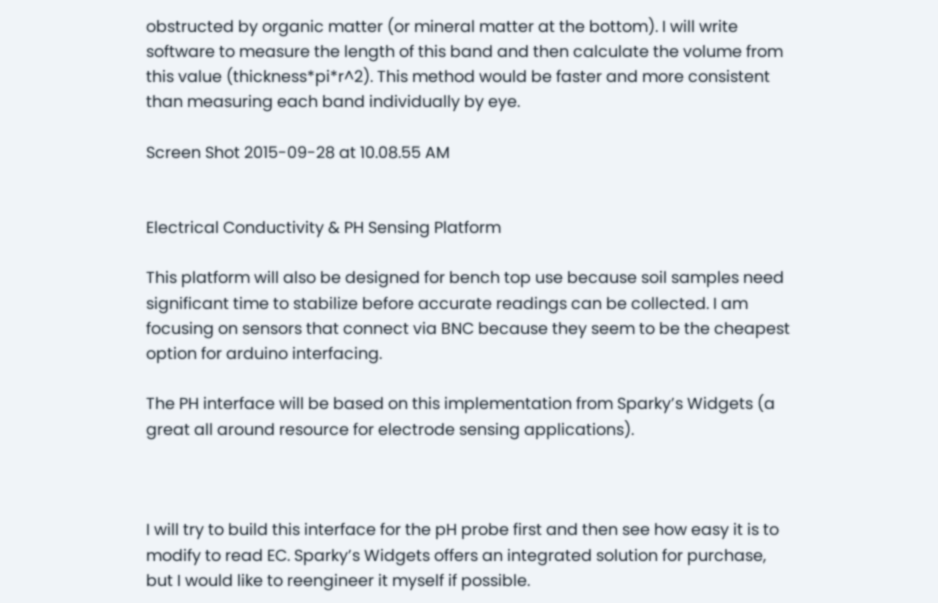obstructed by organic matter (or mineral matter at the bottom). I will write software to measure the length of this band and then calculate the volume from this value (thickness*pi*r^2). This method would be faster and more consistent than measuring each band individually by eye.

Screen Shot 2015-09-28 at 10.08.55 AM


Electrical Conductivity & PH Sensing Platform

This platform will also be designed for bench top use because soil samples need significant time to stabilize before accurate readings can be collected. I am focusing on sensors that connect via BNC because they seem to be the cheapest option for arduino interfacing.

The PH interface will be based on this implementation from Sparky’s Widgets (a great all around resource for electrode sensing applications).



I will try to build this interface for the pH probe first and then see how easy it is to modify to read EC. Sparky’s Widgets offers an integrated solution for purchase, but I would like to reengineer it myself if possible.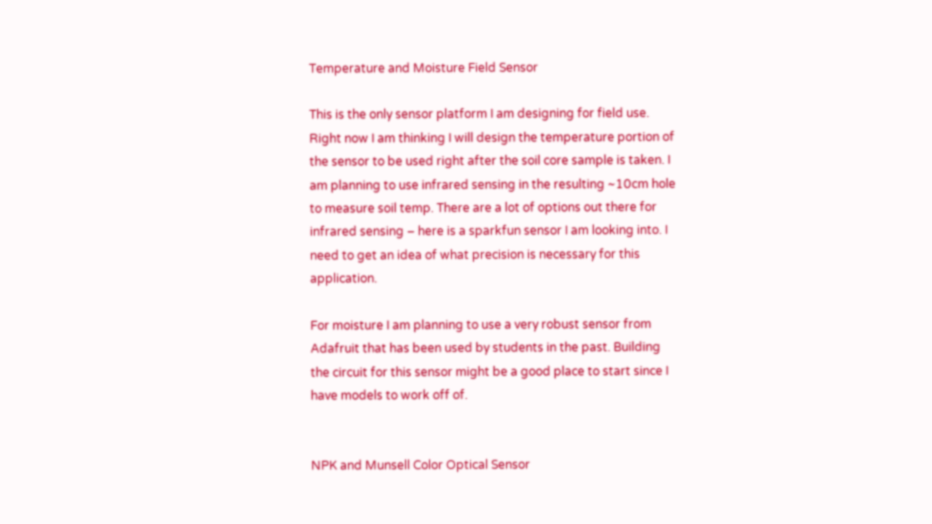Temperature and Moisture Field Sensor

This is the only sensor platform I am designing for field use. Right now I am thinking I will design the temperature portion of the sensor to be used right after the soil core sample is taken. I am planning to use infrared sensing in the resulting ~10cm hole to measure soil temp. There are a lot of options out there for infrared sensing – here is a sparkfun sensor I am looking into. I need to get an idea of what precision is necessary for this application.

For moisture I am planning to use a very robust sensor from Adafruit that has been used by students in the past. Building the circuit for this sensor might be a good place to start since I have models to work off of.


NPK and Munsell Color Optical Sensor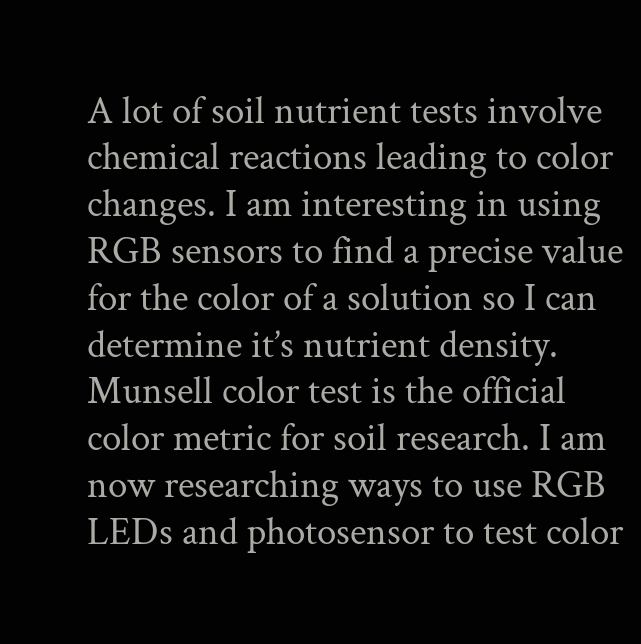A lot of soil nutrient tests involve chemical reactions leading to color changes. I am interesting in using RGB sensors to find a precise value for the color of a solution so I can determine it’s nutrient density. Munsell color test is the official color metric for soil research. I am now researching ways to use RGB LEDs and photosensor to test color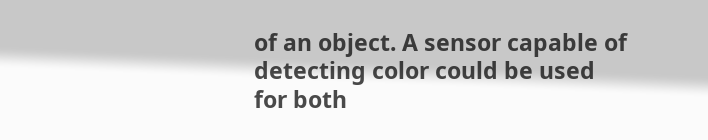of an object. A sensor capable of detecting color could be used for both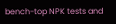bench-top NPK tests and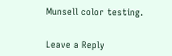Munsell color testing.


Leave a Reply